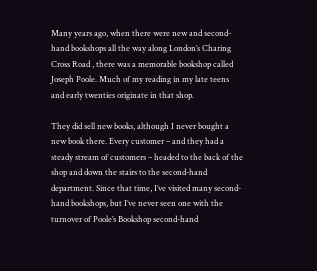Many years ago, when there were new and second-hand bookshops all the way along London’s Charing Cross Road , there was a memorable bookshop called Joseph Poole. Much of my reading in my late teens and early twenties originate in that shop.

They did sell new books, although I never bought a new book there. Every customer – and they had a steady stream of customers – headed to the back of the shop and down the stairs to the second-hand department. Since that time, I’ve visited many second-hand bookshops, but I’ve never seen one with the turnover of Poole’s Bookshop second-hand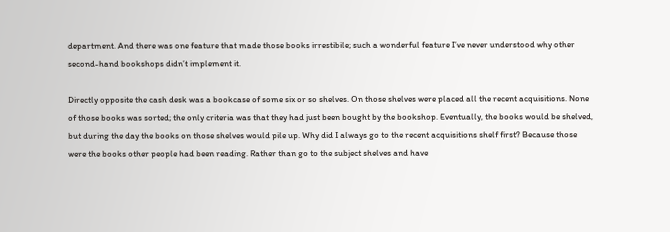department. And there was one feature that made those books irrestibile; such a wonderful feature I’ve never understood why other second-hand bookshops didn’t implement it.

Directly opposite the cash desk was a bookcase of some six or so shelves. On those shelves were placed all the recent acquisitions. None of those books was sorted; the only criteria was that they had just been bought by the bookshop. Eventually, the books would be shelved, but during the day the books on those shelves would pile up. Why did I always go to the recent acquisitions shelf first? Because those were the books other people had been reading. Rather than go to the subject shelves and have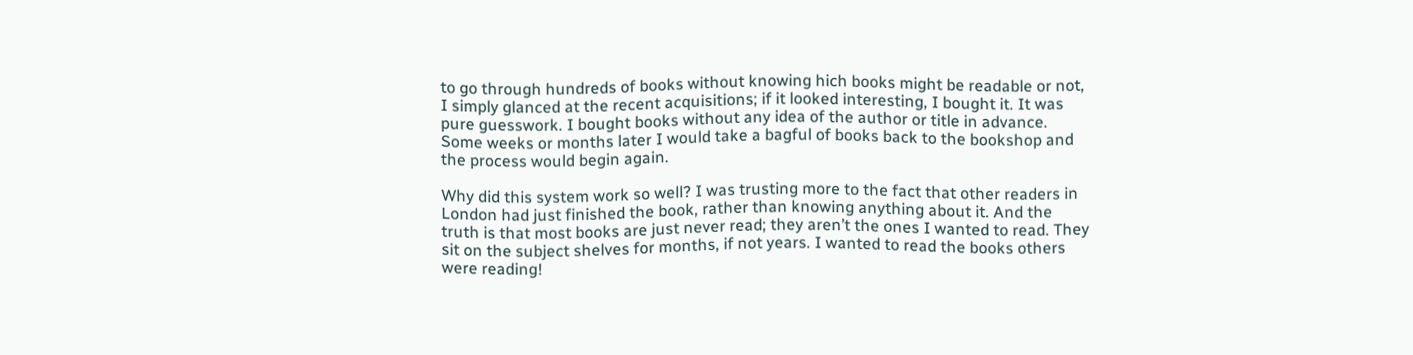to go through hundreds of books without knowing hich books might be readable or not, I simply glanced at the recent acquisitions; if it looked interesting, I bought it. It was pure guesswork. I bought books without any idea of the author or title in advance. Some weeks or months later I would take a bagful of books back to the bookshop and the process would begin again.

Why did this system work so well? I was trusting more to the fact that other readers in London had just finished the book, rather than knowing anything about it. And the truth is that most books are just never read; they aren’t the ones I wanted to read. They sit on the subject shelves for months, if not years. I wanted to read the books others were reading!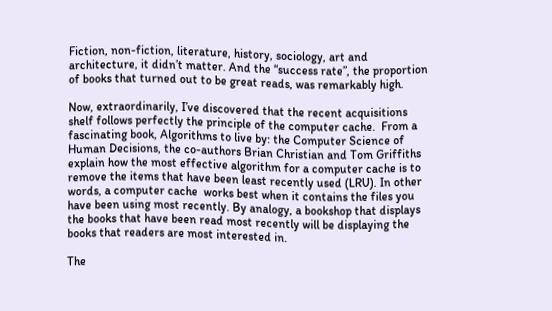Fiction, non-fiction, literature, history, sociology, art and architecture, it didn’t matter. And the “success rate”, the proportion of books that turned out to be great reads, was remarkably high.

Now, extraordinarily, I’ve discovered that the recent acquisitions shelf follows perfectly the principle of the computer cache.  From a fascinating book, Algorithms to live by: the Computer Science of Human Decisions, the co-authors Brian Christian and Tom Griffiths explain how the most effective algorithm for a computer cache is to remove the items that have been least recently used (LRU). In other words, a computer cache  works best when it contains the files you have been using most recently. By analogy, a bookshop that displays the books that have been read most recently will be displaying the books that readers are most interested in.

The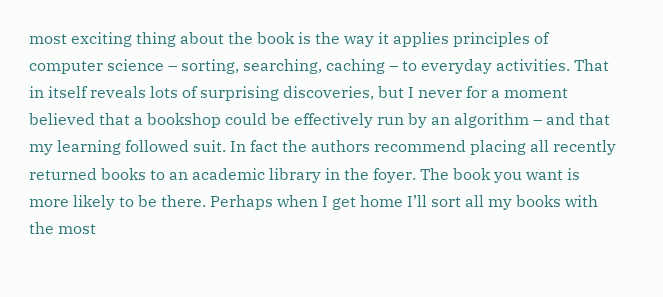most exciting thing about the book is the way it applies principles of computer science – sorting, searching, caching – to everyday activities. That in itself reveals lots of surprising discoveries, but I never for a moment believed that a bookshop could be effectively run by an algorithm – and that my learning followed suit. In fact the authors recommend placing all recently returned books to an academic library in the foyer. The book you want is more likely to be there. Perhaps when I get home I’ll sort all my books with the most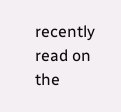recently read on the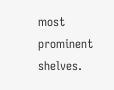most prominent shelves.